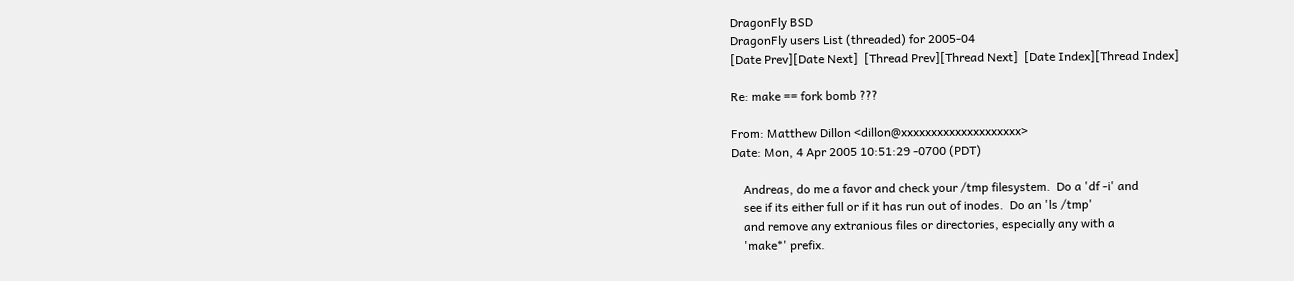DragonFly BSD
DragonFly users List (threaded) for 2005-04
[Date Prev][Date Next]  [Thread Prev][Thread Next]  [Date Index][Thread Index]

Re: make == fork bomb ???

From: Matthew Dillon <dillon@xxxxxxxxxxxxxxxxxxxx>
Date: Mon, 4 Apr 2005 10:51:29 -0700 (PDT)

    Andreas, do me a favor and check your /tmp filesystem.  Do a 'df -i' and
    see if its either full or if it has run out of inodes.  Do an 'ls /tmp'
    and remove any extranious files or directories, especially any with a
    'make*' prefix.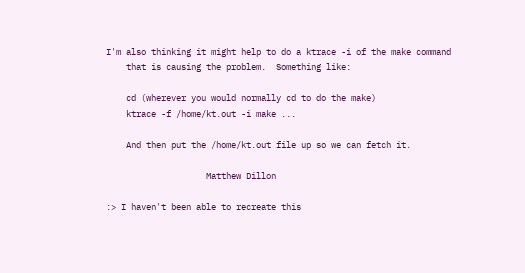I'm also thinking it might help to do a ktrace -i of the make command
    that is causing the problem.  Something like:

    cd (wherever you would normally cd to do the make)
    ktrace -f /home/kt.out -i make ...

    And then put the /home/kt.out file up so we can fetch it.

                    Matthew Dillon

:> I haven't been able to recreate this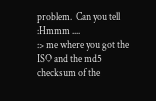problem.  Can you tell
:Hmmm ....
:> me where you got the ISO and the md5 checksum of the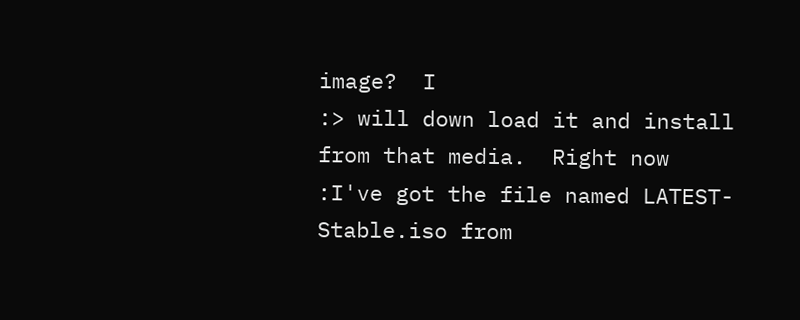image?  I
:> will down load it and install from that media.  Right now
:I've got the file named LATEST-Stable.iso from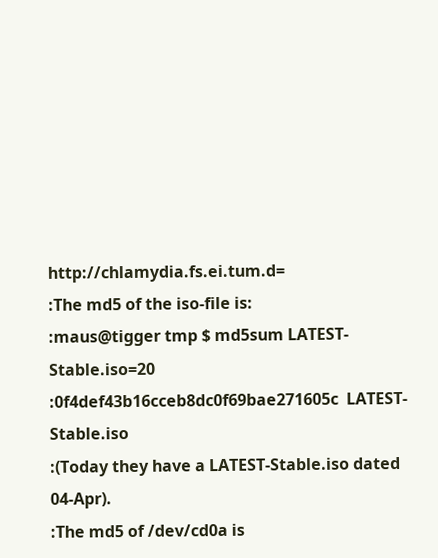http://chlamydia.fs.ei.tum.d=
:The md5 of the iso-file is:
:maus@tigger tmp $ md5sum LATEST-Stable.iso=20
:0f4def43b16cceb8dc0f69bae271605c  LATEST-Stable.iso
:(Today they have a LATEST-Stable.iso dated 04-Apr).
:The md5 of /dev/cd0a is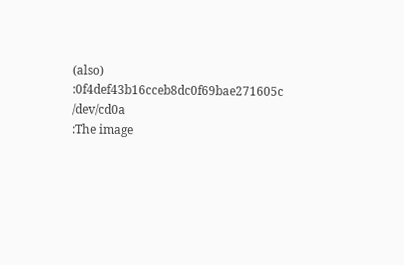(also)
:0f4def43b16cceb8dc0f69bae271605c /dev/cd0a
:The image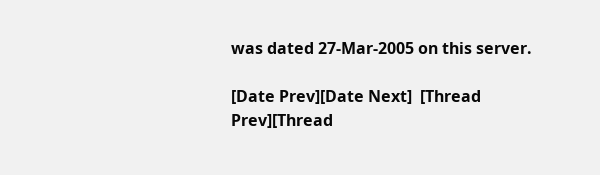was dated 27-Mar-2005 on this server.

[Date Prev][Date Next]  [Thread Prev][Thread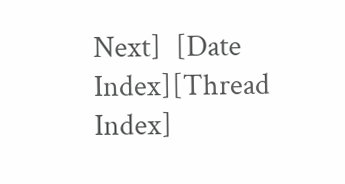Next]  [Date Index][Thread Index]